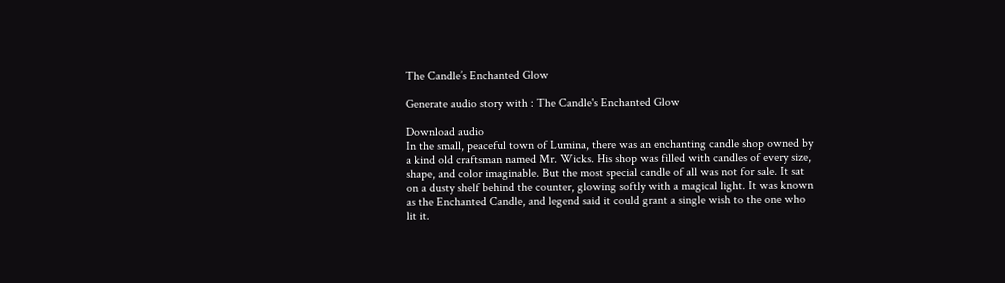The Candle’s Enchanted Glow

Generate audio story with : The Candle's Enchanted Glow

Download audio
In the small, peaceful town of Lumina, there was an enchanting candle shop owned by a kind old craftsman named Mr. Wicks. His shop was filled with candles of every size, shape, and color imaginable. But the most special candle of all was not for sale. It sat on a dusty shelf behind the counter, glowing softly with a magical light. It was known as the Enchanted Candle, and legend said it could grant a single wish to the one who lit it.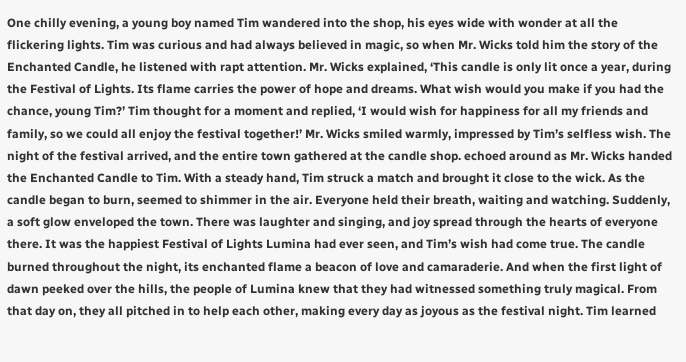One chilly evening, a young boy named Tim wandered into the shop, his eyes wide with wonder at all the flickering lights. Tim was curious and had always believed in magic, so when Mr. Wicks told him the story of the Enchanted Candle, he listened with rapt attention. Mr. Wicks explained, ‘This candle is only lit once a year, during the Festival of Lights. Its flame carries the power of hope and dreams. What wish would you make if you had the chance, young Tim?’ Tim thought for a moment and replied, ‘I would wish for happiness for all my friends and family, so we could all enjoy the festival together!’ Mr. Wicks smiled warmly, impressed by Tim’s selfless wish. The night of the festival arrived, and the entire town gathered at the candle shop. echoed around as Mr. Wicks handed the Enchanted Candle to Tim. With a steady hand, Tim struck a match and brought it close to the wick. As the candle began to burn, seemed to shimmer in the air. Everyone held their breath, waiting and watching. Suddenly, a soft glow enveloped the town. There was laughter and singing, and joy spread through the hearts of everyone there. It was the happiest Festival of Lights Lumina had ever seen, and Tim’s wish had come true. The candle burned throughout the night, its enchanted flame a beacon of love and camaraderie. And when the first light of dawn peeked over the hills, the people of Lumina knew that they had witnessed something truly magical. From that day on, they all pitched in to help each other, making every day as joyous as the festival night. Tim learned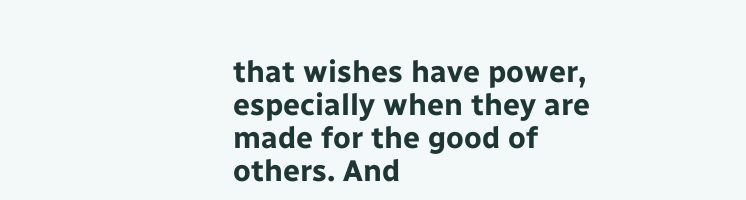that wishes have power, especially when they are made for the good of others. And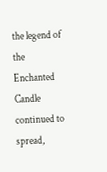the legend of the Enchanted Candle continued to spread,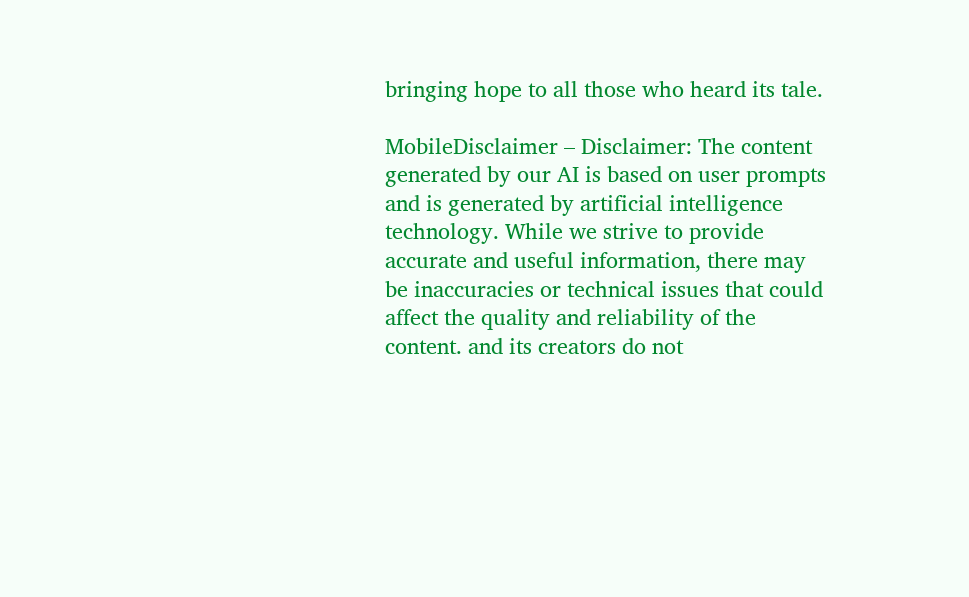bringing hope to all those who heard its tale.

MobileDisclaimer – Disclaimer: The content generated by our AI is based on user prompts and is generated by artificial intelligence technology. While we strive to provide accurate and useful information, there may be inaccuracies or technical issues that could affect the quality and reliability of the content. and its creators do not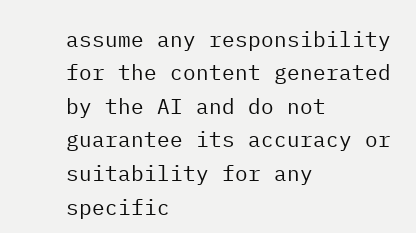assume any responsibility for the content generated by the AI and do not guarantee its accuracy or suitability for any specific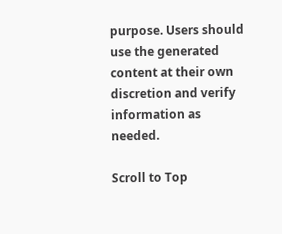purpose. Users should use the generated content at their own discretion and verify information as needed.

Scroll to Top